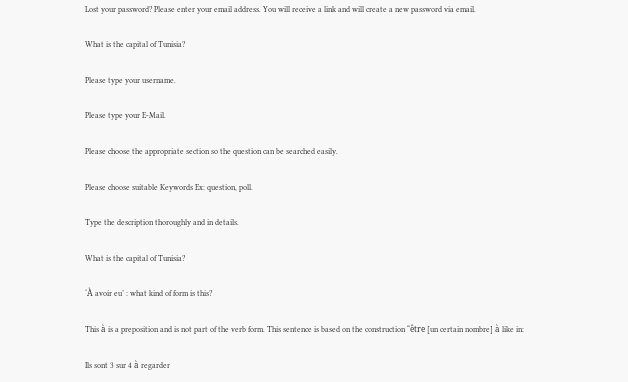Lost your password? Please enter your email address. You will receive a link and will create a new password via email.

What is the capital of Tunisia?

Please type your username.

Please type your E-Mail.

Please choose the appropriate section so the question can be searched easily.

Please choose suitable Keywords Ex: question, poll.

Type the description thoroughly and in details.

What is the capital of Tunisia?

‘À avoir eu’ : what kind of form is this?

This à is a preposition and is not part of the verb form. This sentence is based on the construction “être [un certain nombre] à like in:

Ils sont 3 sur 4 à regarder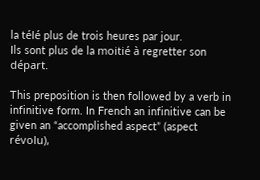la télé plus de trois heures par jour.
Ils sont plus de la moitié à regretter son départ.

This preposition is then followed by a verb in infinitive form. In French an infinitive can be given an “accomplished aspect” (aspect révolu),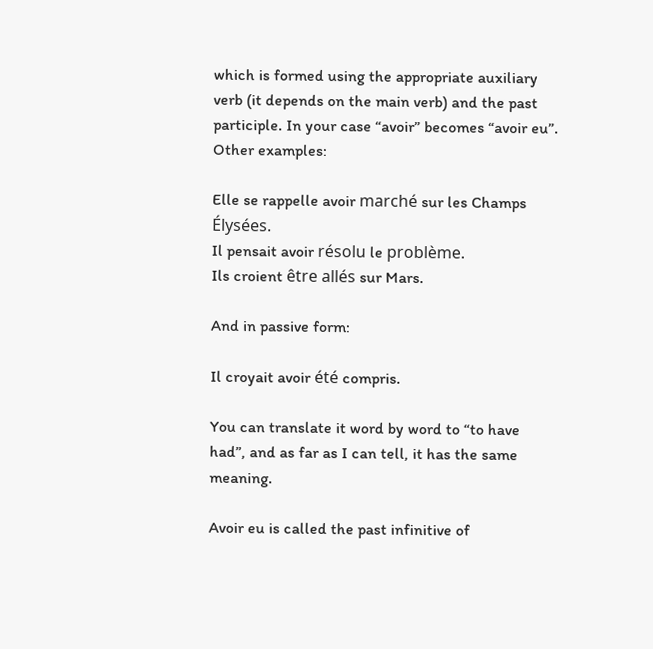which is formed using the appropriate auxiliary verb (it depends on the main verb) and the past participle. In your case “avoir” becomes “avoir eu”. Other examples:

Elle se rappelle avoir marché sur les Champs Élysées.
Il pensait avoir résolu le problème.
Ils croient être allés sur Mars.

And in passive form:

Il croyait avoir été compris.

You can translate it word by word to “to have had”, and as far as I can tell, it has the same meaning.

Avoir eu is called the past infinitive of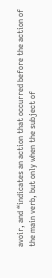avoir, and “indicates an action that occurred before the action of the main verb, but only when the subject of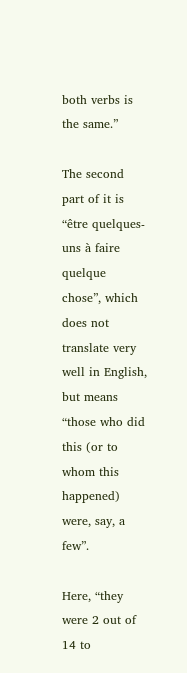both verbs is the same.”

The second part of it is “être quelques-uns à faire quelque chose”, which does not translate very well in English, but means “those who did this (or to whom this happened) were, say, a few”.

Here, “they were 2 out of 14 to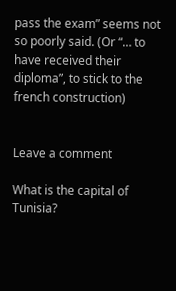pass the exam” seems not so poorly said. (Or “… to have received their diploma”, to stick to the french construction)


Leave a comment

What is the capital of Tunisia?